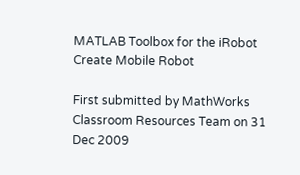MATLAB Toolbox for the iRobot Create Mobile Robot

First submitted by MathWorks Classroom Resources Team on 31 Dec 2009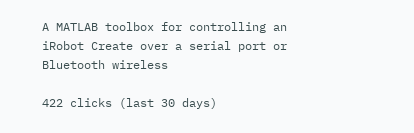A MATLAB toolbox for controlling an iRobot Create over a serial port or Bluetooth wireless

422 clicks (last 30 days)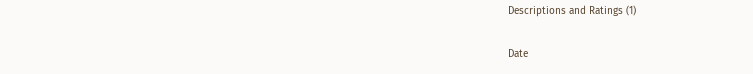Descriptions and Ratings (1)

Date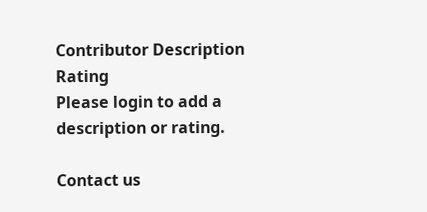Contributor Description Rating
Please login to add a description or rating.

Contact us